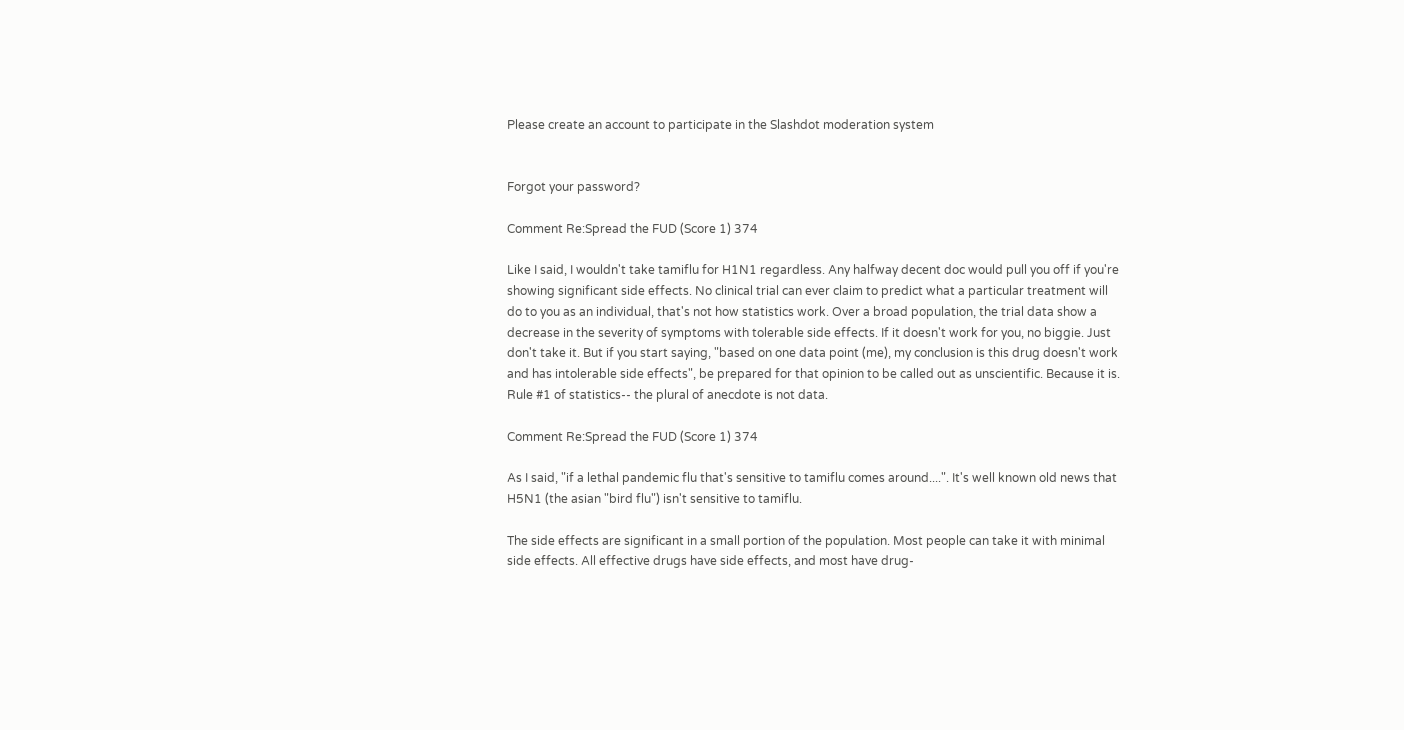Please create an account to participate in the Slashdot moderation system


Forgot your password?

Comment Re:Spread the FUD (Score 1) 374

Like I said, I wouldn't take tamiflu for H1N1 regardless. Any halfway decent doc would pull you off if you're showing significant side effects. No clinical trial can ever claim to predict what a particular treatment will do to you as an individual, that's not how statistics work. Over a broad population, the trial data show a decrease in the severity of symptoms with tolerable side effects. If it doesn't work for you, no biggie. Just don't take it. But if you start saying, "based on one data point (me), my conclusion is this drug doesn't work and has intolerable side effects", be prepared for that opinion to be called out as unscientific. Because it is. Rule #1 of statistics-- the plural of anecdote is not data.

Comment Re:Spread the FUD (Score 1) 374

As I said, "if a lethal pandemic flu that's sensitive to tamiflu comes around....". It's well known old news that H5N1 (the asian "bird flu") isn't sensitive to tamiflu.

The side effects are significant in a small portion of the population. Most people can take it with minimal side effects. All effective drugs have side effects, and most have drug-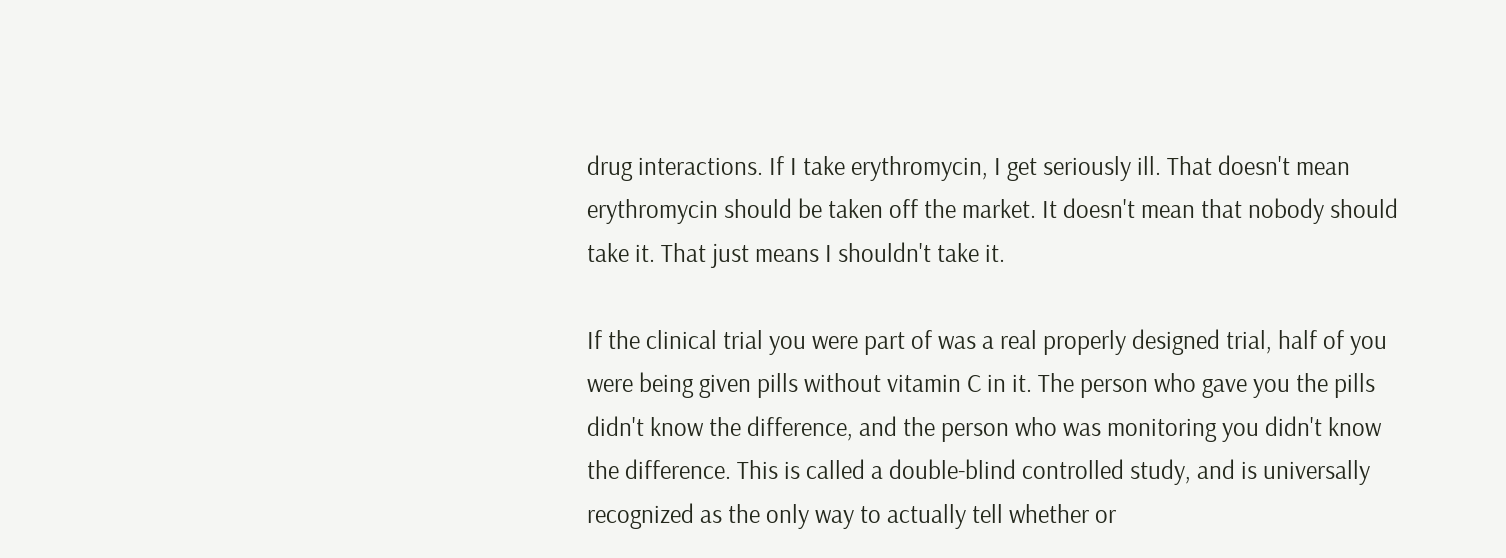drug interactions. If I take erythromycin, I get seriously ill. That doesn't mean erythromycin should be taken off the market. It doesn't mean that nobody should take it. That just means I shouldn't take it.

If the clinical trial you were part of was a real properly designed trial, half of you were being given pills without vitamin C in it. The person who gave you the pills didn't know the difference, and the person who was monitoring you didn't know the difference. This is called a double-blind controlled study, and is universally recognized as the only way to actually tell whether or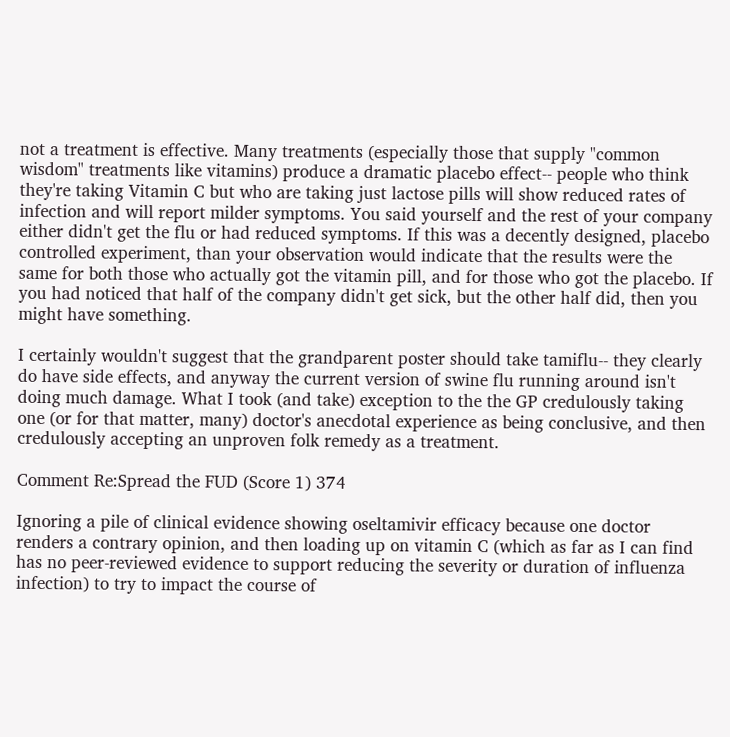not a treatment is effective. Many treatments (especially those that supply "common wisdom" treatments like vitamins) produce a dramatic placebo effect-- people who think they're taking Vitamin C but who are taking just lactose pills will show reduced rates of infection and will report milder symptoms. You said yourself and the rest of your company either didn't get the flu or had reduced symptoms. If this was a decently designed, placebo controlled experiment, than your observation would indicate that the results were the same for both those who actually got the vitamin pill, and for those who got the placebo. If you had noticed that half of the company didn't get sick, but the other half did, then you might have something.

I certainly wouldn't suggest that the grandparent poster should take tamiflu-- they clearly do have side effects, and anyway the current version of swine flu running around isn't doing much damage. What I took (and take) exception to the the GP credulously taking one (or for that matter, many) doctor's anecdotal experience as being conclusive, and then credulously accepting an unproven folk remedy as a treatment.

Comment Re:Spread the FUD (Score 1) 374

Ignoring a pile of clinical evidence showing oseltamivir efficacy because one doctor renders a contrary opinion, and then loading up on vitamin C (which as far as I can find has no peer-reviewed evidence to support reducing the severity or duration of influenza infection) to try to impact the course of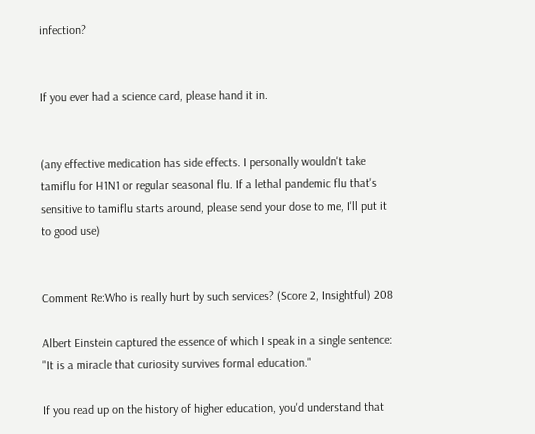infection?


If you ever had a science card, please hand it in.


(any effective medication has side effects. I personally wouldn't take tamiflu for H1N1 or regular seasonal flu. If a lethal pandemic flu that's sensitive to tamiflu starts around, please send your dose to me, I'll put it to good use)


Comment Re:Who is really hurt by such services? (Score 2, Insightful) 208

Albert Einstein captured the essence of which I speak in a single sentence: "It is a miracle that curiosity survives formal education."

If you read up on the history of higher education, you'd understand that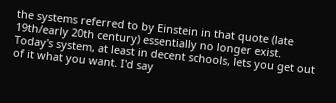the systems referred to by Einstein in that quote (late 19th/early 20th century) essentially no longer exist. Today's system, at least in decent schools, lets you get out of it what you want. I'd say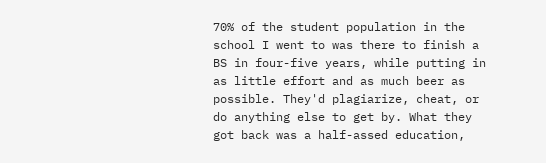70% of the student population in the school I went to was there to finish a BS in four-five years, while putting in as little effort and as much beer as possible. They'd plagiarize, cheat, or do anything else to get by. What they got back was a half-assed education,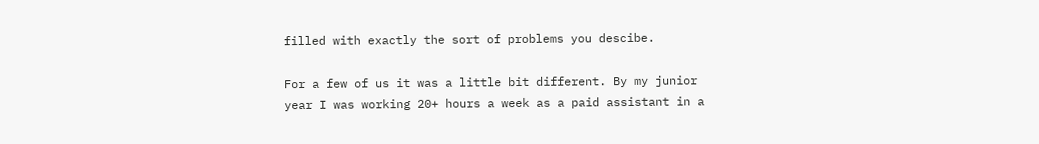filled with exactly the sort of problems you descibe.

For a few of us it was a little bit different. By my junior year I was working 20+ hours a week as a paid assistant in a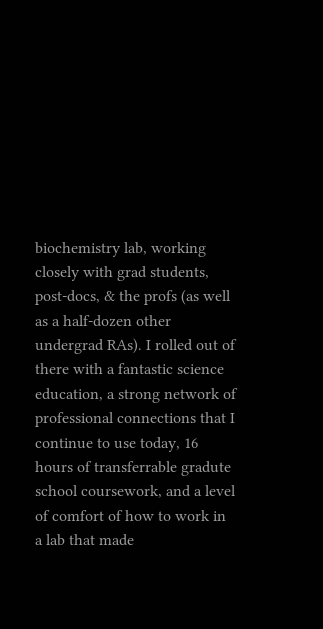biochemistry lab, working closely with grad students, post-docs, & the profs (as well as a half-dozen other undergrad RAs). I rolled out of there with a fantastic science education, a strong network of professional connections that I continue to use today, 16 hours of transferrable gradute school coursework, and a level of comfort of how to work in a lab that made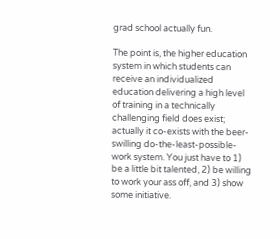grad school actually fun.

The point is, the higher education system in which students can receive an individualized education delivering a high level of training in a technically challenging field does exist; actually it co-exists with the beer-swilling do-the-least-possible-work system. You just have to 1) be a little bit talented, 2) be willing to work your ass off, and 3) show some initiative.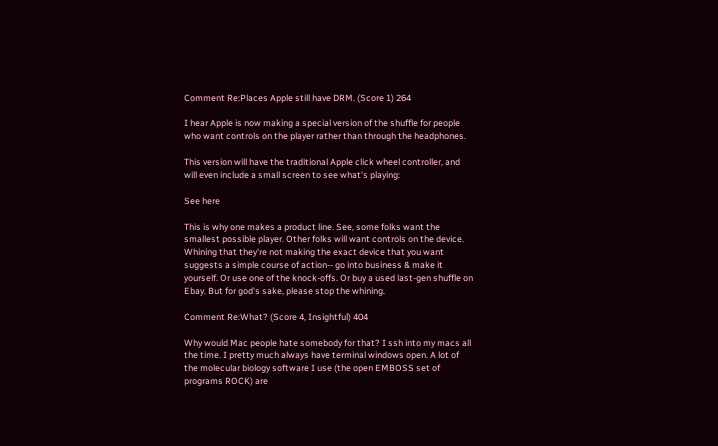Comment Re:Places Apple still have DRM. (Score 1) 264

I hear Apple is now making a special version of the shuffle for people who want controls on the player rather than through the headphones.

This version will have the traditional Apple click wheel controller, and will even include a small screen to see what's playing:

See here

This is why one makes a product line. See, some folks want the smallest possible player. Other folks will want controls on the device. Whining that they're not making the exact device that you want suggests a simple course of action-- go into business & make it yourself. Or use one of the knock-offs. Or buy a used last-gen shuffle on Ebay. But for god's sake, please stop the whining.

Comment Re:What? (Score 4, Insightful) 404

Why would Mac people hate somebody for that? I ssh into my macs all the time. I pretty much always have terminal windows open. A lot of the molecular biology software I use (the open EMBOSS set of programs ROCK) are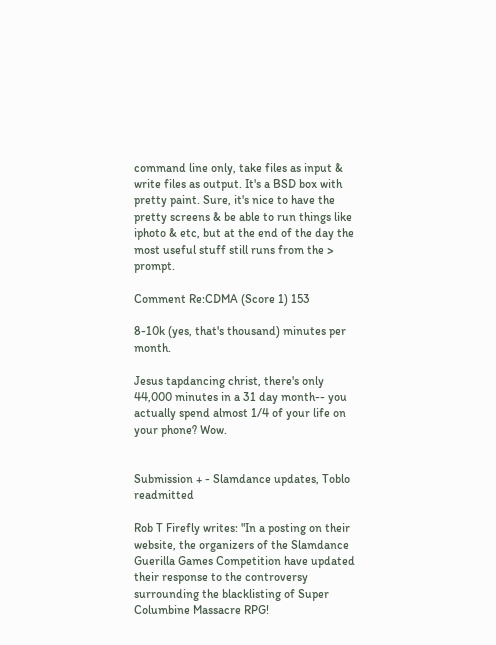command line only, take files as input & write files as output. It's a BSD box with pretty paint. Sure, it's nice to have the pretty screens & be able to run things like iphoto & etc, but at the end of the day the most useful stuff still runs from the > prompt.

Comment Re:CDMA (Score 1) 153

8-10k (yes, that's thousand) minutes per month.

Jesus tapdancing christ, there's only 44,000 minutes in a 31 day month-- you actually spend almost 1/4 of your life on your phone? Wow.


Submission + - Slamdance updates, Toblo readmitted

Rob T Firefly writes: "In a posting on their website, the organizers of the Slamdance Guerilla Games Competition have updated their response to the controversy surrounding the blacklisting of Super Columbine Massacre RPG!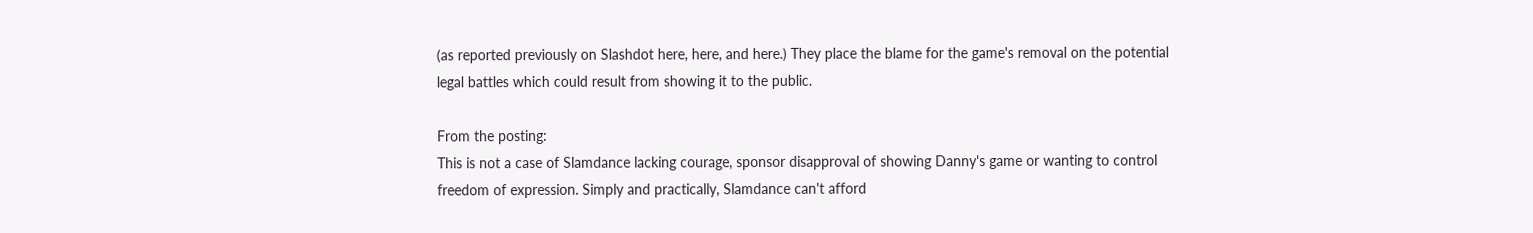(as reported previously on Slashdot here, here, and here.) They place the blame for the game's removal on the potential legal battles which could result from showing it to the public.

From the posting:
This is not a case of Slamdance lacking courage, sponsor disapproval of showing Danny's game or wanting to control freedom of expression. Simply and practically, Slamdance can't afford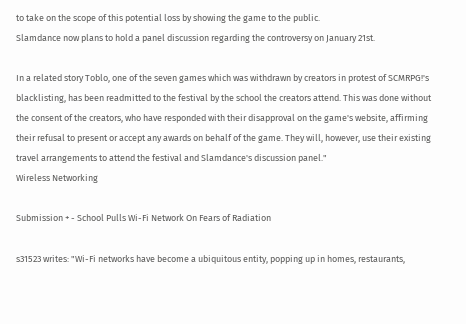to take on the scope of this potential loss by showing the game to the public.
Slamdance now plans to hold a panel discussion regarding the controversy on January 21st.

In a related story Toblo, one of the seven games which was withdrawn by creators in protest of SCMRPG!'s blacklisting, has been readmitted to the festival by the school the creators attend. This was done without the consent of the creators, who have responded with their disapproval on the game's website, affirming their refusal to present or accept any awards on behalf of the game. They will, however, use their existing travel arrangements to attend the festival and Slamdance's discussion panel."
Wireless Networking

Submission + - School Pulls Wi-Fi Network On Fears of Radiation

s31523 writes: "Wi-Fi networks have become a ubiquitous entity, popping up in homes, restaurants,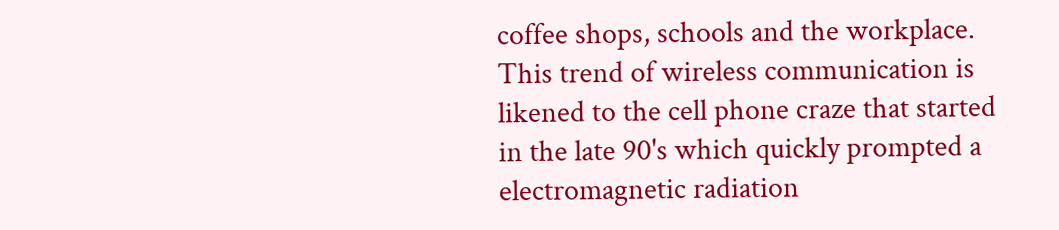coffee shops, schools and the workplace. This trend of wireless communication is likened to the cell phone craze that started in the late 90's which quickly prompted a electromagnetic radiation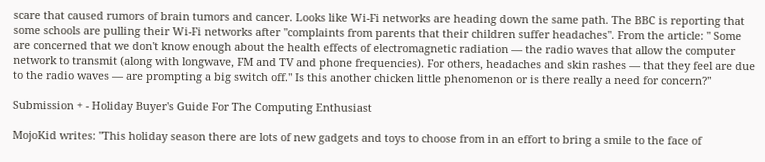scare that caused rumors of brain tumors and cancer. Looks like Wi-Fi networks are heading down the same path. The BBC is reporting that some schools are pulling their Wi-Fi networks after "complaints from parents that their children suffer headaches". From the article: " Some are concerned that we don't know enough about the health effects of electromagnetic radiation — the radio waves that allow the computer network to transmit (along with longwave, FM and TV and phone frequencies). For others, headaches and skin rashes — that they feel are due to the radio waves — are prompting a big switch off." Is this another chicken little phenomenon or is there really a need for concern?"

Submission + - Holiday Buyer's Guide For The Computing Enthusiast

MojoKid writes: "This holiday season there are lots of new gadgets and toys to choose from in an effort to bring a smile to the face of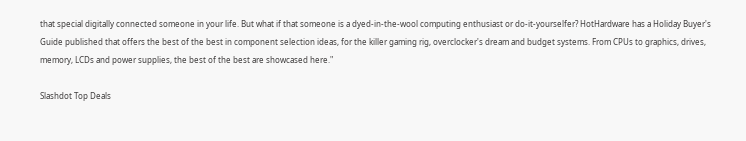that special digitally connected someone in your life. But what if that someone is a dyed-in-the-wool computing enthusiast or do-it-yourselfer? HotHardware has a Holiday Buyer's Guide published that offers the best of the best in component selection ideas, for the killer gaming rig, overclocker's dream and budget systems. From CPUs to graphics, drives, memory, LCDs and power supplies, the best of the best are showcased here."

Slashdot Top Deals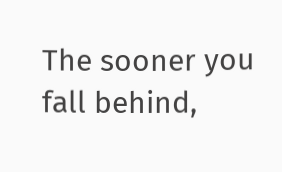The sooner you fall behind,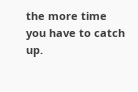the more time you have to catch up.